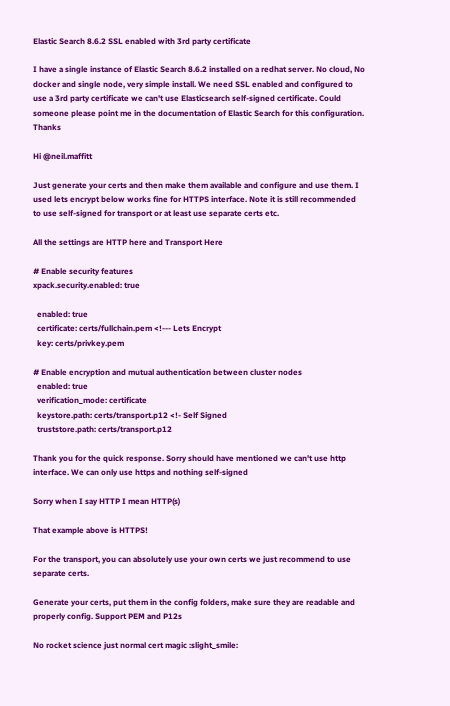Elastic Search 8.6.2 SSL enabled with 3rd party certificate

I have a single instance of Elastic Search 8.6.2 installed on a redhat server. No cloud, No docker and single node, very simple install. We need SSL enabled and configured to use a 3rd party certificate we can't use Elasticsearch self-signed certificate. Could someone please point me in the documentation of Elastic Search for this configuration. Thanks

Hi @neil.maffitt

Just generate your certs and then make them available and configure and use them. I used lets encrypt below works fine for HTTPS interface. Note it is still recommended to use self-signed for transport or at least use separate certs etc.

All the settings are HTTP here and Transport Here

# Enable security features
xpack.security.enabled: true

  enabled: true
  certificate: certs/fullchain.pem <!--- Lets Encrypt
  key: certs/privkey.pem

# Enable encryption and mutual authentication between cluster nodes
  enabled: true
  verification_mode: certificate
  keystore.path: certs/transport.p12 <!- Self Signed
  truststore.path: certs/transport.p12

Thank you for the quick response. Sorry should have mentioned we can't use http interface. We can only use https and nothing self-signed

Sorry when I say HTTP I mean HTTP(s)

That example above is HTTPS!

For the transport, you can absolutely use your own certs we just recommend to use separate certs.

Generate your certs, put them in the config folders, make sure they are readable and properly config. Support PEM and P12s

No rocket science just normal cert magic :slight_smile: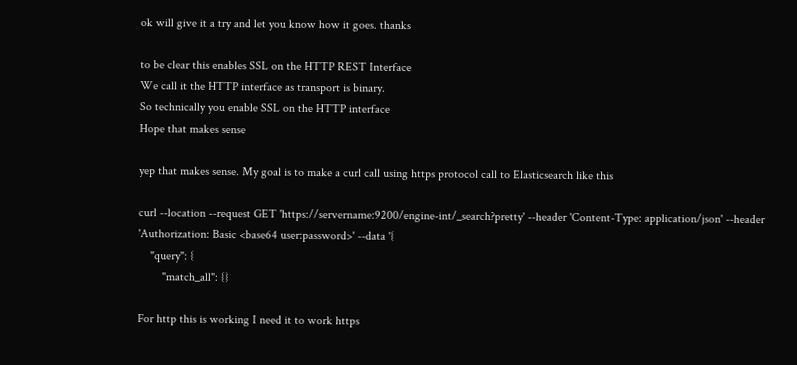ok will give it a try and let you know how it goes. thanks

to be clear this enables SSL on the HTTP REST Interface
We call it the HTTP interface as transport is binary.
So technically you enable SSL on the HTTP interface
Hope that makes sense

yep that makes sense. My goal is to make a curl call using https protocol call to Elasticsearch like this

curl --location --request GET 'https://servername:9200/engine-int/_search?pretty' --header 'Content-Type: application/json' --header 'Authorization: Basic <base64 user:password>' --data '{
    "query": {
        "match_all": {}

For http this is working I need it to work https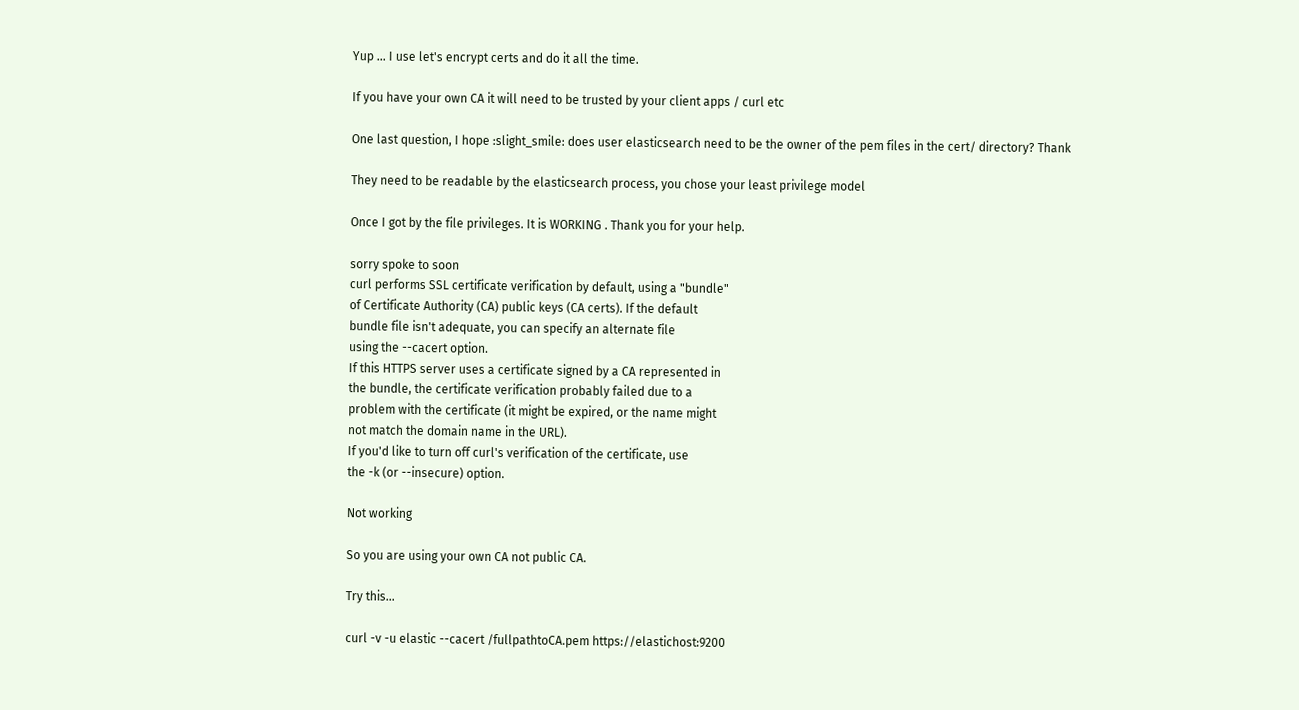Yup ... I use let's encrypt certs and do it all the time.

If you have your own CA it will need to be trusted by your client apps / curl etc

One last question, I hope :slight_smile: does user elasticsearch need to be the owner of the pem files in the cert/ directory? Thank

They need to be readable by the elasticsearch process, you chose your least privilege model

Once I got by the file privileges. It is WORKING . Thank you for your help.

sorry spoke to soon
curl performs SSL certificate verification by default, using a "bundle"
of Certificate Authority (CA) public keys (CA certs). If the default
bundle file isn't adequate, you can specify an alternate file
using the --cacert option.
If this HTTPS server uses a certificate signed by a CA represented in
the bundle, the certificate verification probably failed due to a
problem with the certificate (it might be expired, or the name might
not match the domain name in the URL).
If you'd like to turn off curl's verification of the certificate, use
the -k (or --insecure) option.

Not working

So you are using your own CA not public CA.

Try this...

curl -v -u elastic --cacert /fullpathtoCA.pem https://elastichost:9200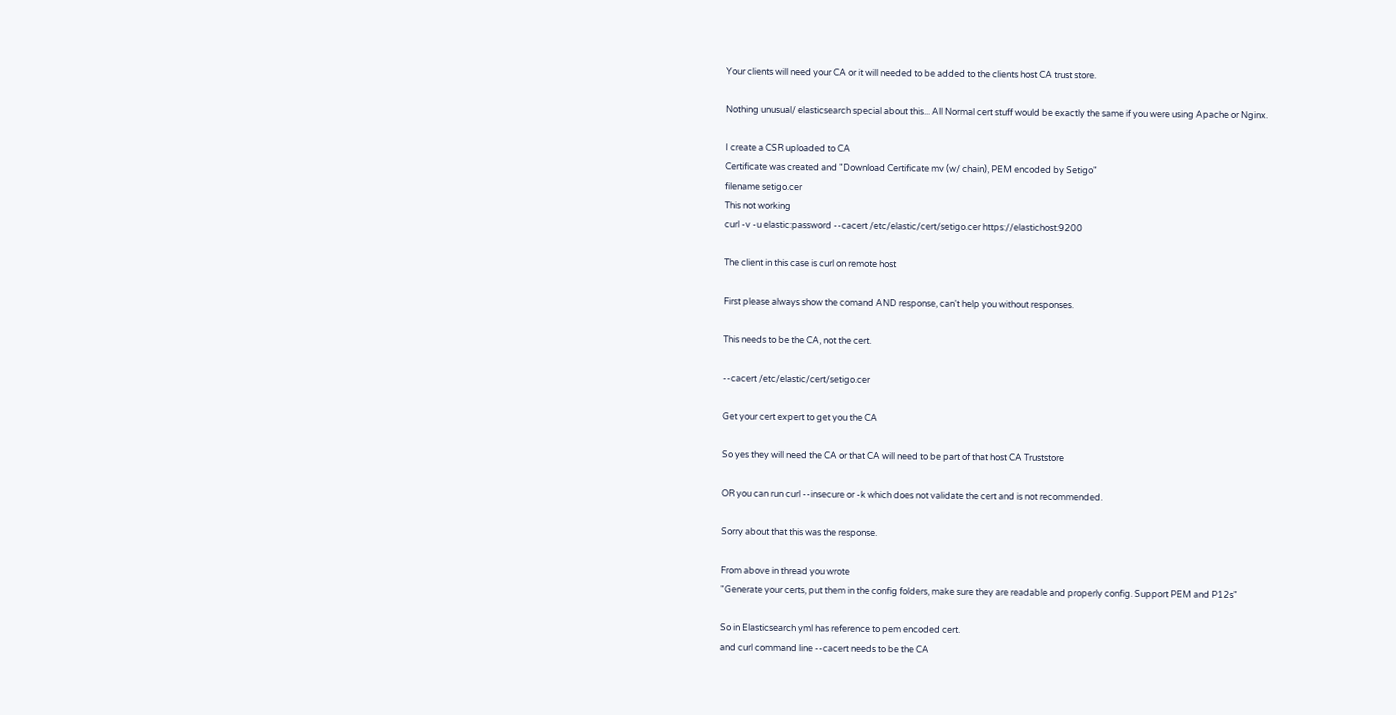Your clients will need your CA or it will needed to be added to the clients host CA trust store.

Nothing unusual/ elasticsearch special about this... All Normal cert stuff would be exactly the same if you were using Apache or Nginx.

I create a CSR uploaded to CA
Certificate was created and "Download Certificate mv (w/ chain), PEM encoded by Setigo"
filename setigo.cer
This not working
curl -v -u elastic:password --cacert /etc/elastic/cert/setigo.cer https://elastichost:9200

The client in this case is curl on remote host

First please always show the comand AND response, can't help you without responses.

This needs to be the CA, not the cert.

--cacert /etc/elastic/cert/setigo.cer

Get your cert expert to get you the CA

So yes they will need the CA or that CA will need to be part of that host CA Truststore

OR you can run curl --insecure or -k which does not validate the cert and is not recommended.

Sorry about that this was the response.

From above in thread you wrote
"Generate your certs, put them in the config folders, make sure they are readable and properly config. Support PEM and P12s"

So in Elasticsearch yml has reference to pem encoded cert.
and curl command line --cacert needs to be the CA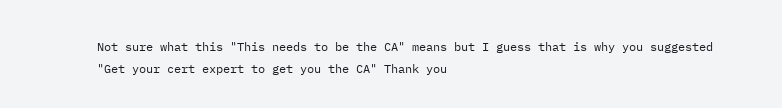Not sure what this "This needs to be the CA" means but I guess that is why you suggested "Get your cert expert to get you the CA" Thank you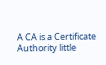A CA is a Certificate Authority little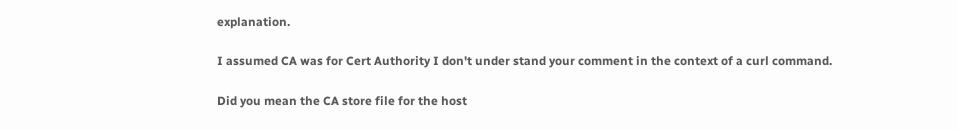explanation.

I assumed CA was for Cert Authority I don't under stand your comment in the context of a curl command.

Did you mean the CA store file for the host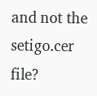and not the setigo.cer file?